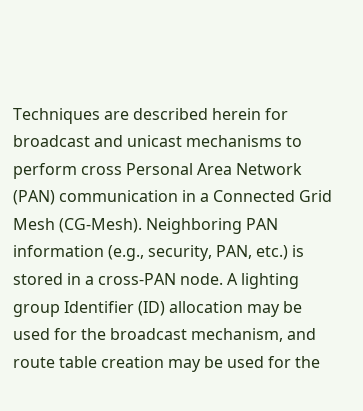Techniques are described herein for broadcast and unicast mechanisms to perform cross Personal Area Network (PAN) communication in a Connected Grid Mesh (CG-Mesh). Neighboring PAN information (e.g., security, PAN, etc.) is stored in a cross-PAN node. A lighting group Identifier (ID) allocation may be used for the broadcast mechanism, and route table creation may be used for the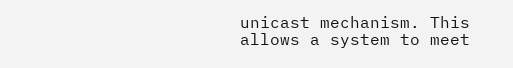unicast mechanism. This allows a system to meet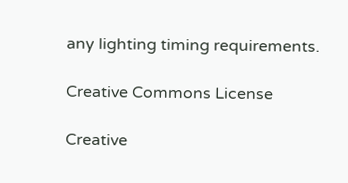any lighting timing requirements.

Creative Commons License

Creative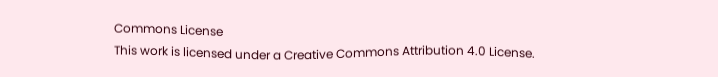Commons License
This work is licensed under a Creative Commons Attribution 4.0 License.